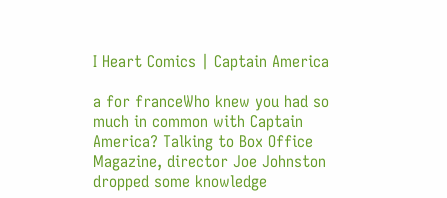I Heart Comics | Captain America

a for franceWho knew you had so much in common with Captain America? Talking to Box Office Magazine, director Joe Johnston dropped some knowledge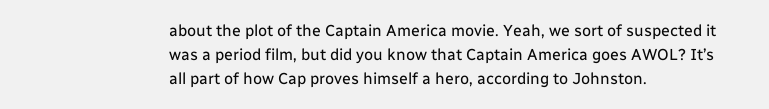about the plot of the Captain America movie. Yeah, we sort of suspected it was a period film, but did you know that Captain America goes AWOL? It’s all part of how Cap proves himself a hero, according to Johnston.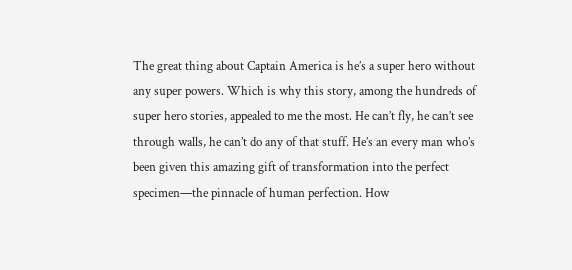The great thing about Captain America is he’s a super hero without any super powers. Which is why this story, among the hundreds of super hero stories, appealed to me the most. He can’t fly, he can’t see through walls, he can’t do any of that stuff. He’s an every man who’s been given this amazing gift of transformation into the perfect specimen—the pinnacle of human perfection. How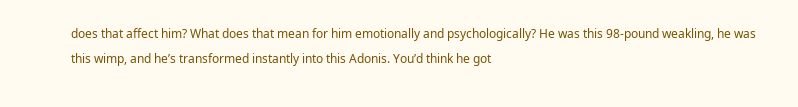does that affect him? What does that mean for him emotionally and psychologically? He was this 98-pound weakling, he was this wimp, and he’s transformed instantly into this Adonis. You’d think he got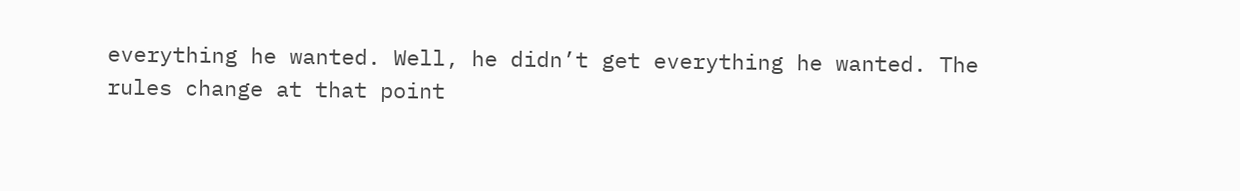everything he wanted. Well, he didn’t get everything he wanted. The rules change at that point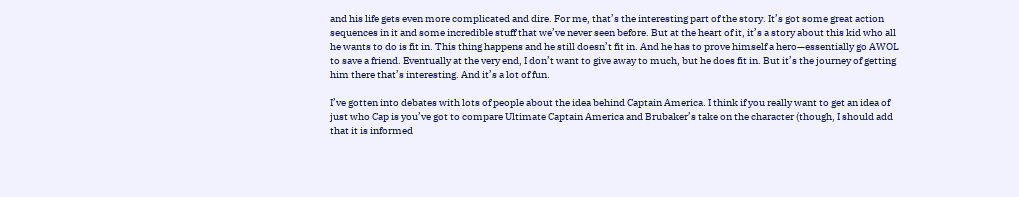and his life gets even more complicated and dire. For me, that’s the interesting part of the story. It’s got some great action sequences in it and some incredible stuff that we’ve never seen before. But at the heart of it, it’s a story about this kid who all he wants to do is fit in. This thing happens and he still doesn’t fit in. And he has to prove himself a hero—essentially go AWOL to save a friend. Eventually at the very end, I don’t want to give away to much, but he does fit in. But it’s the journey of getting him there that’s interesting. And it’s a lot of fun.

I’ve gotten into debates with lots of people about the idea behind Captain America. I think if you really want to get an idea of just who Cap is you’ve got to compare Ultimate Captain America and Brubaker’s take on the character (though, I should add that it is informed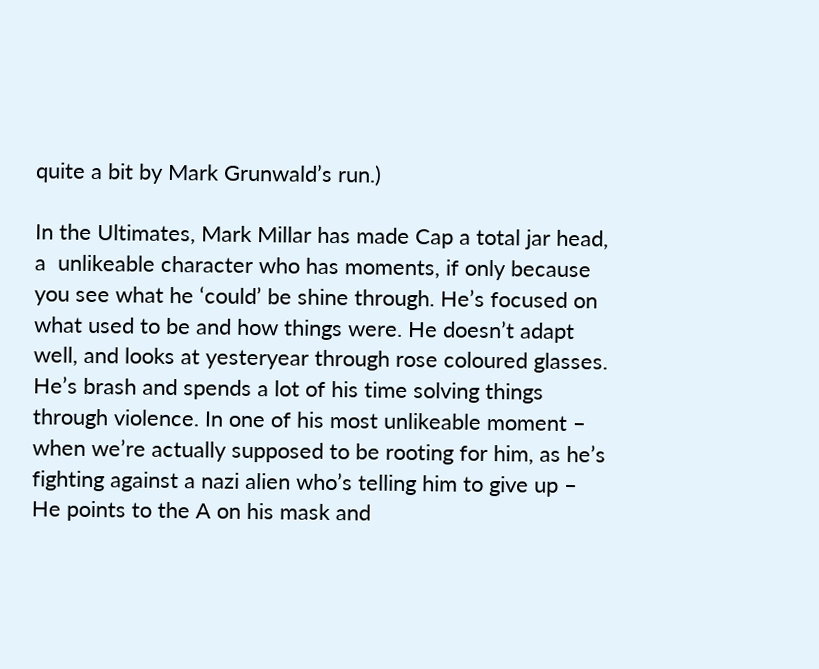quite a bit by Mark Grunwald’s run.)

In the Ultimates, Mark Millar has made Cap a total jar head, a  unlikeable character who has moments, if only because you see what he ‘could’ be shine through. He’s focused on what used to be and how things were. He doesn’t adapt well, and looks at yesteryear through rose coloured glasses. He’s brash and spends a lot of his time solving things through violence. In one of his most unlikeable moment – when we’re actually supposed to be rooting for him, as he’s fighting against a nazi alien who’s telling him to give up –  He points to the A on his mask and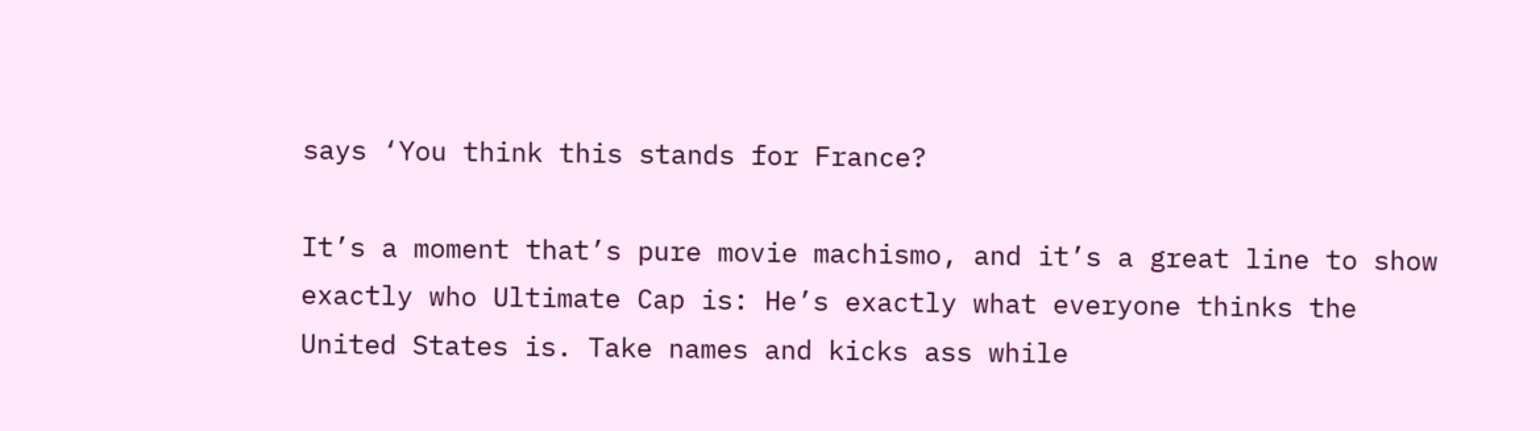says ‘You think this stands for France?

It’s a moment that’s pure movie machismo, and it’s a great line to show exactly who Ultimate Cap is: He’s exactly what everyone thinks the United States is. Take names and kicks ass while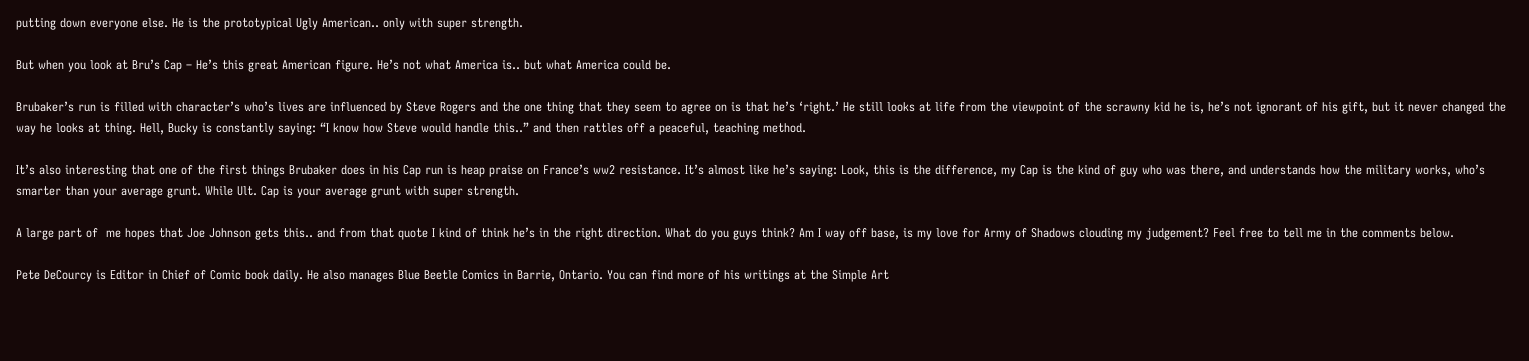putting down everyone else. He is the prototypical Ugly American.. only with super strength.

But when you look at Bru’s Cap – He’s this great American figure. He’s not what America is.. but what America could be.

Brubaker’s run is filled with character’s who’s lives are influenced by Steve Rogers and the one thing that they seem to agree on is that he’s ‘right.’ He still looks at life from the viewpoint of the scrawny kid he is, he’s not ignorant of his gift, but it never changed the way he looks at thing. Hell, Bucky is constantly saying: “I know how Steve would handle this..” and then rattles off a peaceful, teaching method.

It’s also interesting that one of the first things Brubaker does in his Cap run is heap praise on France’s ww2 resistance. It’s almost like he’s saying: Look, this is the difference, my Cap is the kind of guy who was there, and understands how the military works, who’s smarter than your average grunt. While Ult. Cap is your average grunt with super strength.

A large part of  me hopes that Joe Johnson gets this.. and from that quote I kind of think he’s in the right direction. What do you guys think? Am I way off base, is my love for Army of Shadows clouding my judgement? Feel free to tell me in the comments below.

Pete DeCourcy is Editor in Chief of Comic book daily. He also manages Blue Beetle Comics in Barrie, Ontario. You can find more of his writings at the Simple Art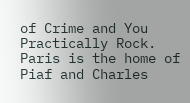of Crime and You Practically Rock.  Paris is the home of Piaf and Charles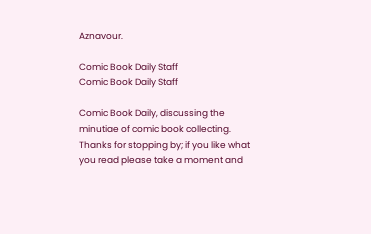Aznavour.

Comic Book Daily Staff
Comic Book Daily Staff

Comic Book Daily, discussing the minutiae of comic book collecting. Thanks for stopping by; if you like what you read please take a moment and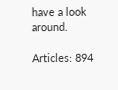have a look around.

Articles: 894